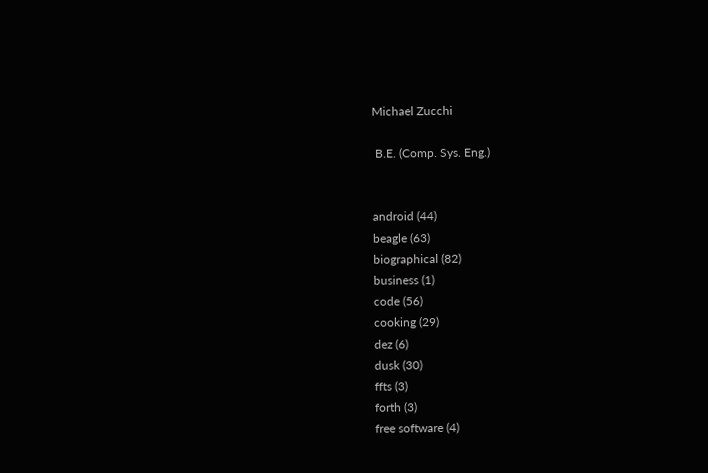Michael Zucchi

 B.E. (Comp. Sys. Eng.)


android (44)
beagle (63)
biographical (82)
business (1)
code (56)
cooking (29)
dez (6)
dusk (30)
ffts (3)
forth (3)
free software (4)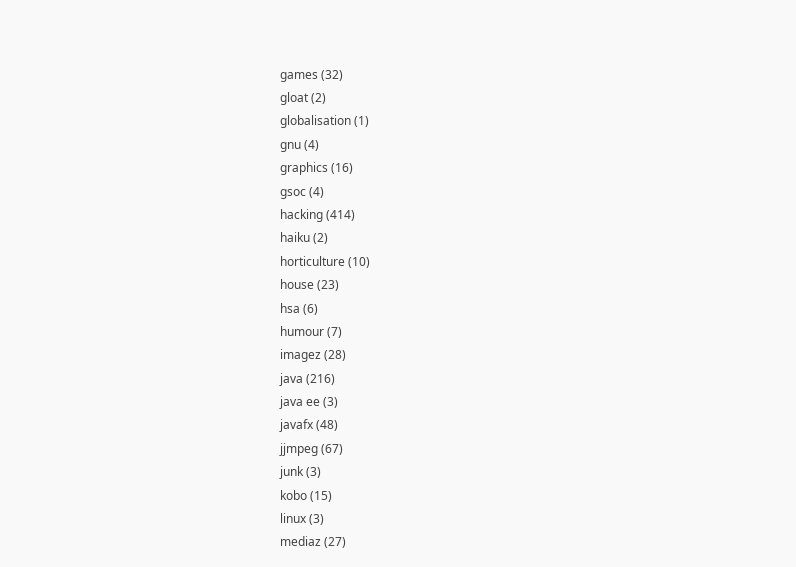games (32)
gloat (2)
globalisation (1)
gnu (4)
graphics (16)
gsoc (4)
hacking (414)
haiku (2)
horticulture (10)
house (23)
hsa (6)
humour (7)
imagez (28)
java (216)
java ee (3)
javafx (48)
jjmpeg (67)
junk (3)
kobo (15)
linux (3)
mediaz (27)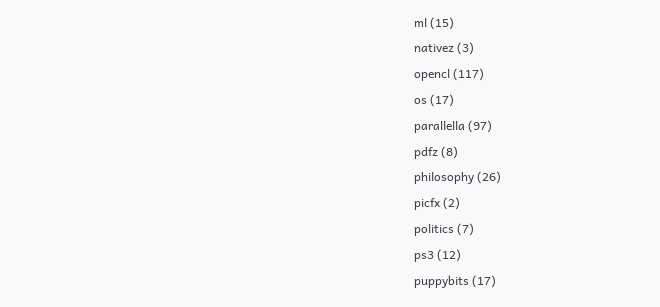ml (15)
nativez (3)
opencl (117)
os (17)
parallella (97)
pdfz (8)
philosophy (26)
picfx (2)
politics (7)
ps3 (12)
puppybits (17)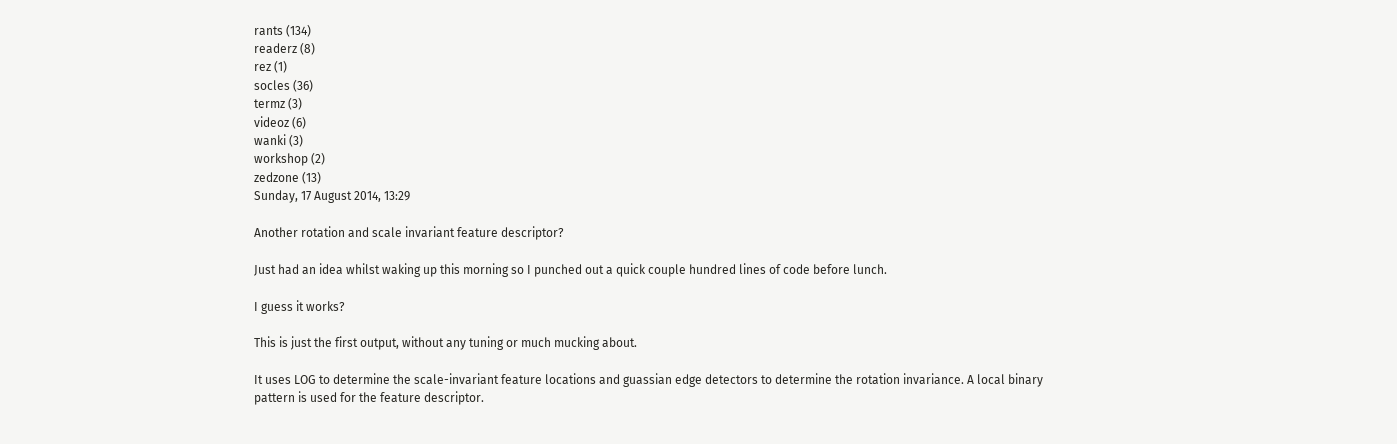rants (134)
readerz (8)
rez (1)
socles (36)
termz (3)
videoz (6)
wanki (3)
workshop (2)
zedzone (13)
Sunday, 17 August 2014, 13:29

Another rotation and scale invariant feature descriptor?

Just had an idea whilst waking up this morning so I punched out a quick couple hundred lines of code before lunch.

I guess it works?

This is just the first output, without any tuning or much mucking about.

It uses LOG to determine the scale-invariant feature locations and guassian edge detectors to determine the rotation invariance. A local binary pattern is used for the feature descriptor.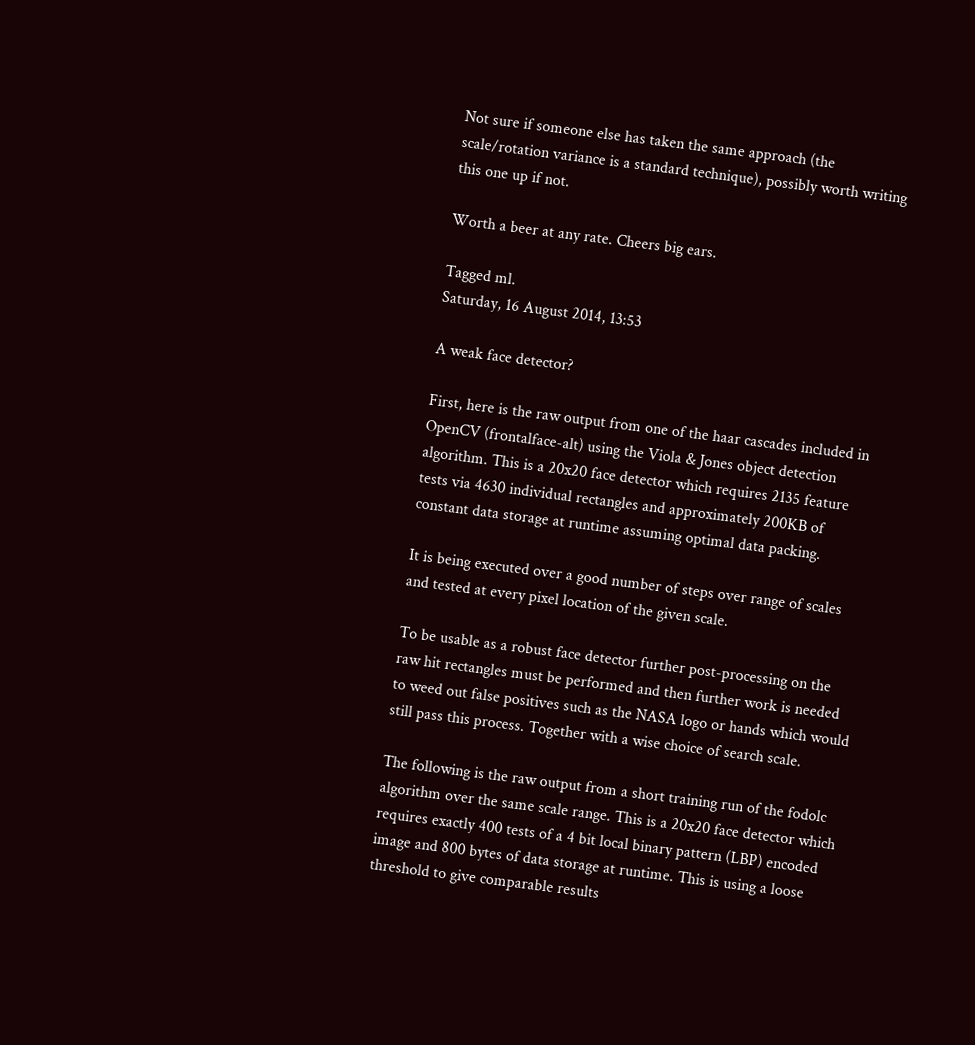Not sure if someone else has taken the same approach (the scale/rotation variance is a standard technique), possibly worth writing this one up if not.

Worth a beer at any rate. Cheers big ears.

Tagged ml.
Saturday, 16 August 2014, 13:53

A weak face detector?

First, here is the raw output from one of the haar cascades included in OpenCV (frontalface-alt) using the Viola & Jones object detection algorithm. This is a 20x20 face detector which requires 2135 feature tests via 4630 individual rectangles and approximately 200KB of constant data storage at runtime assuming optimal data packing.

It is being executed over a good number of steps over range of scales and tested at every pixel location of the given scale.

To be usable as a robust face detector further post-processing on the raw hit rectangles must be performed and then further work is needed to weed out false positives such as the NASA logo or hands which would still pass this process. Together with a wise choice of search scale.

The following is the raw output from a short training run of the fodolc algorithm over the same scale range. This is a 20x20 face detector which requires exactly 400 tests of a 4 bit local binary pattern (LBP) encoded image and 800 bytes of data storage at runtime. This is using a loose threshold to give comparable results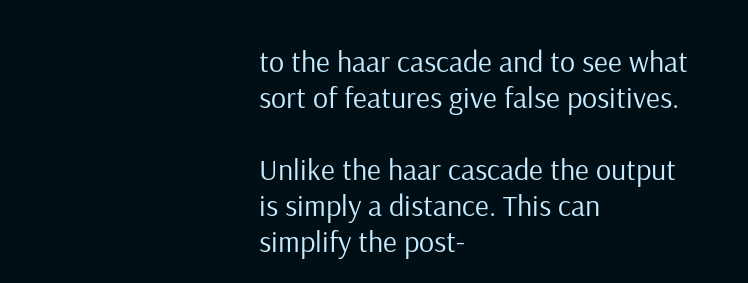to the haar cascade and to see what sort of features give false positives.

Unlike the haar cascade the output is simply a distance. This can simplify the post-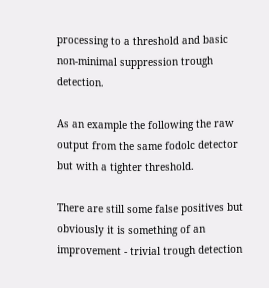processing to a threshold and basic non-minimal suppression trough detection.

As an example the following the raw output from the same fodolc detector but with a tighter threshold.

There are still some false positives but obviously it is something of an improvement - trivial trough detection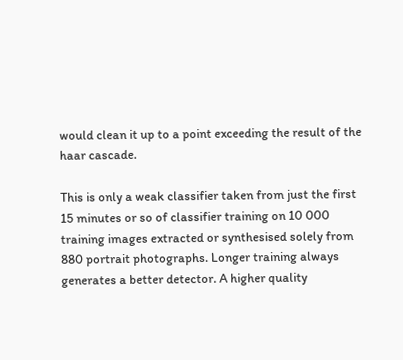would clean it up to a point exceeding the result of the haar cascade.

This is only a weak classifier taken from just the first 15 minutes or so of classifier training on 10 000 training images extracted or synthesised solely from 880 portrait photographs. Longer training always generates a better detector. A higher quality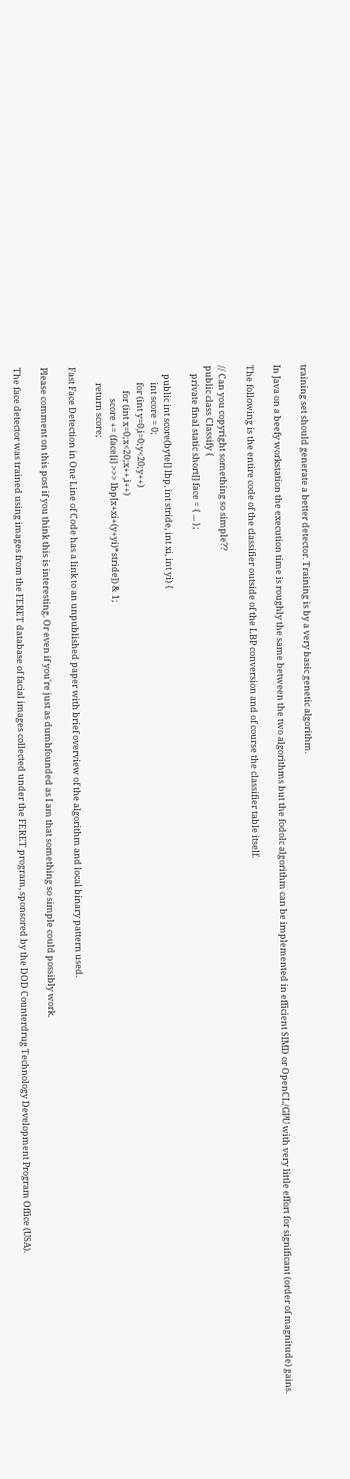training set should generate a better detector. Training is by a very basic genetic algorithm.

In Java on a beefy workstation the execution time is roughly the same between the two algorithms but the fodolc algorithm can be implemented in efficient SIMD or OpenCL/GPU with very little effort for significant (order of magnitude) gains.

The following is the entire code of the classifier outside of the LBP conversion and of course the classifier table itself.

// Can you copyright something so simple??
public class Classify {
    private final static short[] face = { ... };

    public int score(byte[] lbp, int stride, int xi, int yi) {
        int score = 0;
        for (int y=0,i=0;y<20;y++)
            for (int x=0;x<20;x++,i++)
                score += (face[i] >>> lbp[x+xi+(y+yi)*stride]) & 1;
        return score;

Fast Face Detection in One Line of Code has a link to an unpublished paper with brief overview of the algorithm and local binary pattern used.

Please comment on this post if you think this is interesting. Or even if you're just as dumbfounded as I am that something so simple could possibly work.

The face detector was trained using images from the FERET database of facial images collected under the FERET program, sponsored by the DOD Counterdrug Technology Development Program Office (USA).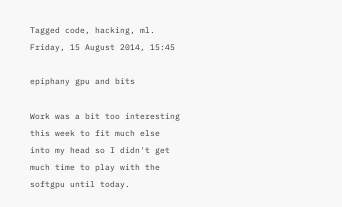Tagged code, hacking, ml.
Friday, 15 August 2014, 15:45

epiphany gpu and bits

Work was a bit too interesting this week to fit much else into my head so I didn't get much time to play with the softgpu until today.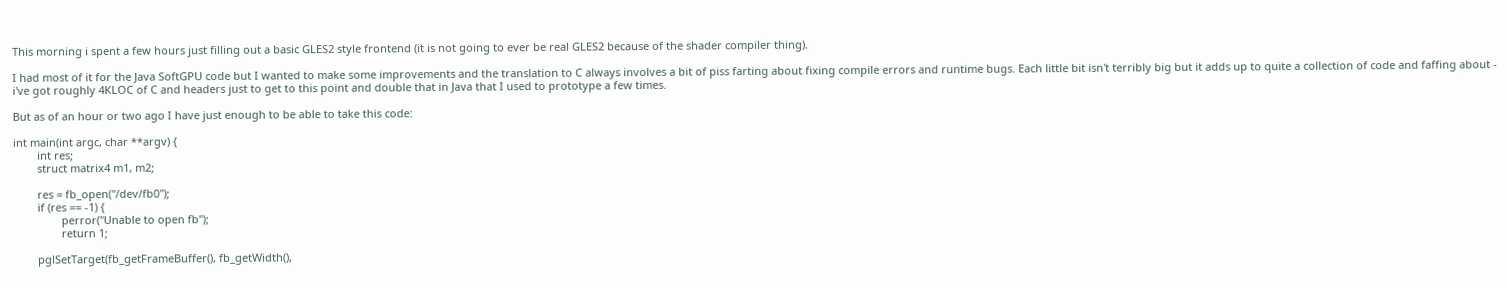This morning i spent a few hours just filling out a basic GLES2 style frontend (it is not going to ever be real GLES2 because of the shader compiler thing).

I had most of it for the Java SoftGPU code but I wanted to make some improvements and the translation to C always involves a bit of piss farting about fixing compile errors and runtime bugs. Each little bit isn't terribly big but it adds up to quite a collection of code and faffing about - i've got roughly 4KLOC of C and headers just to get to this point and double that in Java that I used to prototype a few times.

But as of an hour or two ago I have just enough to be able to take this code:

int main(int argc, char **argv) {
        int res;
        struct matrix4 m1, m2;

        res = fb_open("/dev/fb0");
        if (res == -1) {
                perror("Unable to open fb");
                return 1;

        pglSetTarget(fb_getFrameBuffer(), fb_getWidth(),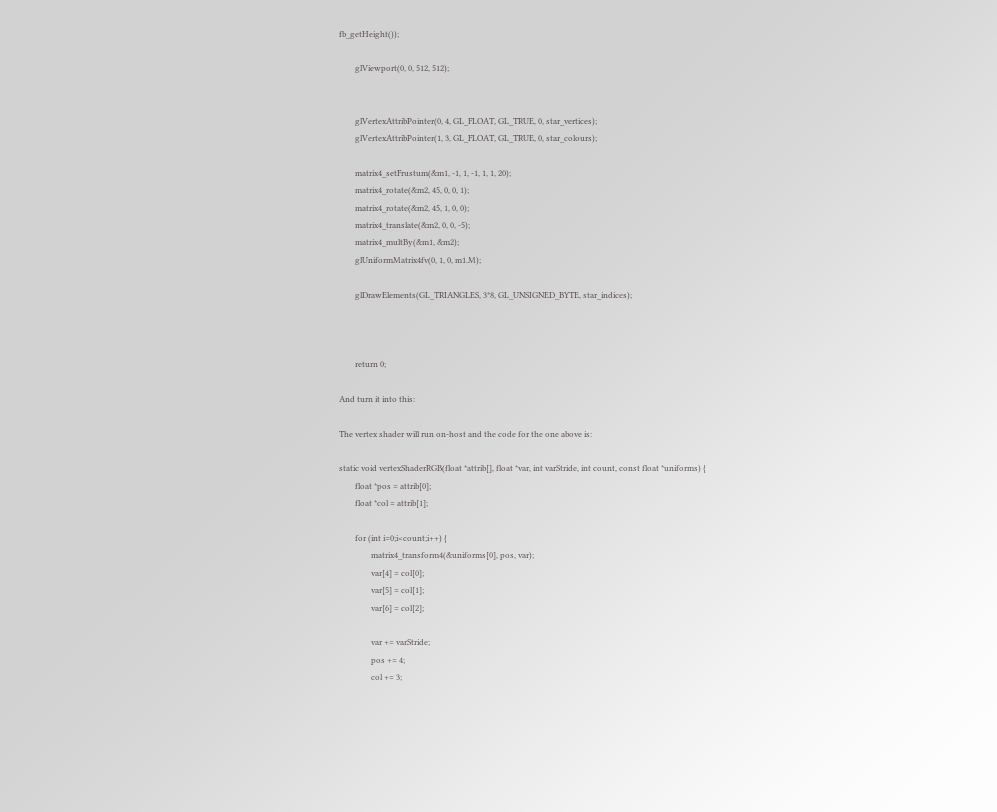fb_getHeight());

        glViewport(0, 0, 512, 512);


        glVertexAttribPointer(0, 4, GL_FLOAT, GL_TRUE, 0, star_vertices);
        glVertexAttribPointer(1, 3, GL_FLOAT, GL_TRUE, 0, star_colours);

        matrix4_setFrustum(&m1, -1, 1, -1, 1, 1, 20);
        matrix4_rotate(&m2, 45, 0, 0, 1);
        matrix4_rotate(&m2, 45, 1, 0, 0);
        matrix4_translate(&m2, 0, 0, -5);
        matrix4_multBy(&m1, &m2);
        glUniformMatrix4fv(0, 1, 0, m1.M);

        glDrawElements(GL_TRIANGLES, 3*8, GL_UNSIGNED_BYTE, star_indices);



        return 0;

And turn it into this:

The vertex shader will run on-host and the code for the one above is:

static void vertexShaderRGB(float *attrib[], float *var, int varStride, int count, const float *uniforms) {
        float *pos = attrib[0];
        float *col = attrib[1];

        for (int i=0;i<count;i++) {
                matrix4_transform4(&uniforms[0], pos, var);
                var[4] = col[0];
                var[5] = col[1];
                var[6] = col[2];

                var += varStride;
                pos += 4;
                col += 3;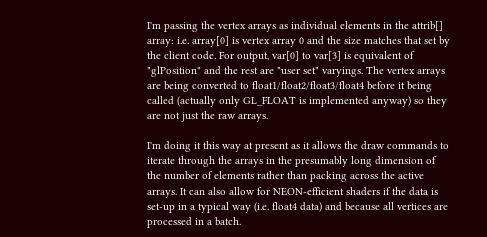I'm passing the vertex arrays as individual elements in the attrib[] array: i.e. array[0] is vertex array 0 and the size matches that set by the client code. For output, var[0] to var[3] is equivalent of "glPosition" and the rest are "user set" varyings. The vertex arrays are being converted to float1/float2/float3/float4 before it being called (actually only GL_FLOAT is implemented anyway) so they are not just the raw arrays.

I'm doing it this way at present as it allows the draw commands to iterate through the arrays in the presumably long dimension of the number of elements rather than packing across the active arrays. It can also allow for NEON-efficient shaders if the data is set-up in a typical way (i.e. float4 data) and because all vertices are processed in a batch.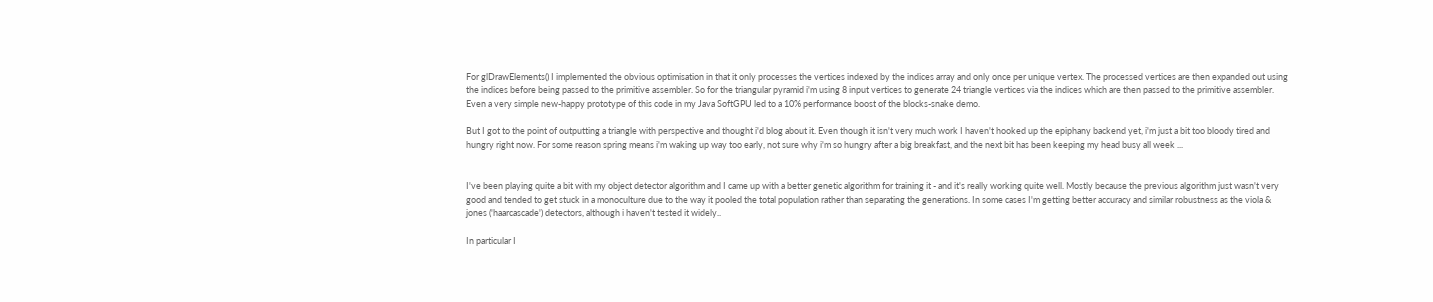For glDrawElements() I implemented the obvious optimisation in that it only processes the vertices indexed by the indices array and only once per unique vertex. The processed vertices are then expanded out using the indices before being passed to the primitive assembler. So for the triangular pyramid i'm using 8 input vertices to generate 24 triangle vertices via the indices which are then passed to the primitive assembler. Even a very simple new-happy prototype of this code in my Java SoftGPU led to a 10% performance boost of the blocks-snake demo.

But I got to the point of outputting a triangle with perspective and thought i'd blog about it. Even though it isn't very much work I haven't hooked up the epiphany backend yet, i'm just a bit too bloody tired and hungry right now. For some reason spring means i'm waking up way too early, not sure why i'm so hungry after a big breakfast, and the next bit has been keeping my head busy all week ...


I've been playing quite a bit with my object detector algorithm and I came up with a better genetic algorithm for training it - and it's really working quite well. Mostly because the previous algorithm just wasn't very good and tended to get stuck in a monoculture due to the way it pooled the total population rather than separating the generations. In some cases I'm getting better accuracy and similar robustness as the viola & jones ('haarcascade') detectors, although i haven't tested it widely..

In particular I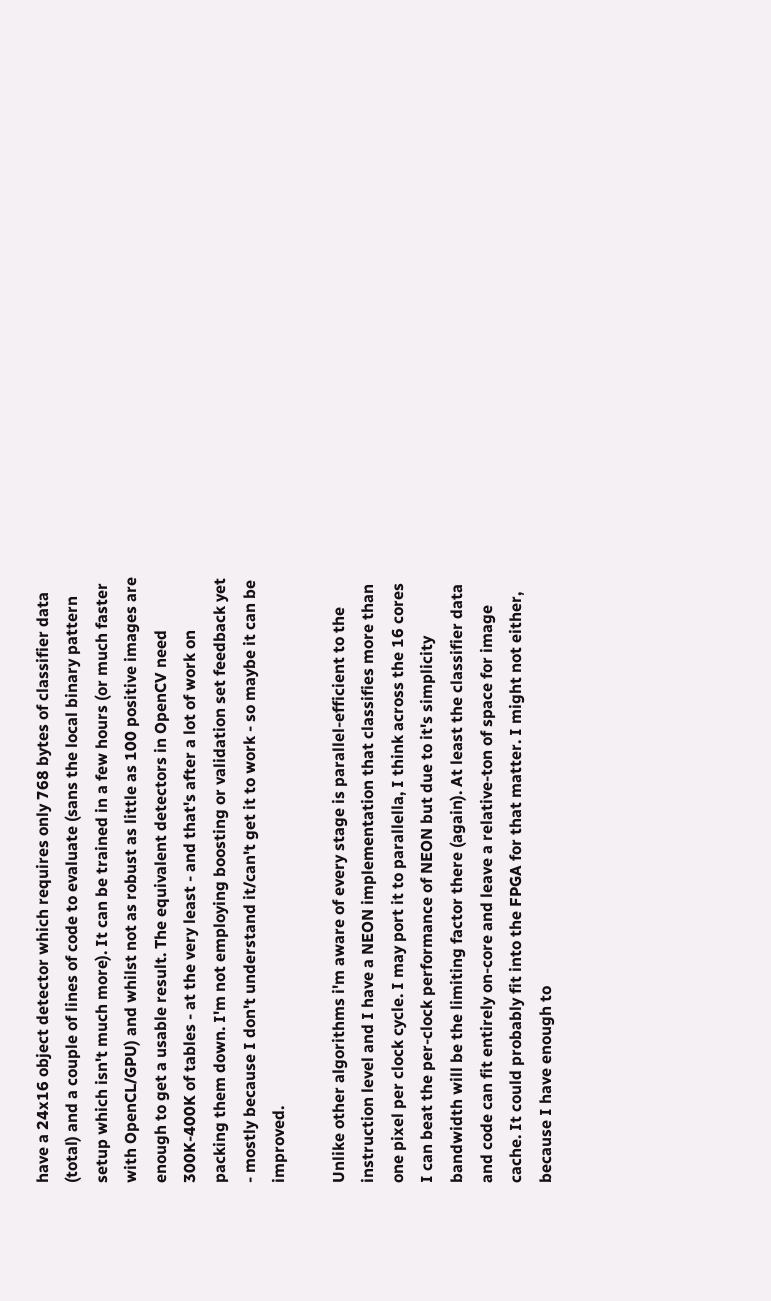have a 24x16 object detector which requires only 768 bytes of classifier data (total) and a couple of lines of code to evaluate (sans the local binary pattern setup which isn't much more). It can be trained in a few hours (or much faster with OpenCL/GPU) and whilst not as robust as little as 100 positive images are enough to get a usable result. The equivalent detectors in OpenCV need 300K-400K of tables - at the very least - and that's after a lot of work on packing them down. I'm not employing boosting or validation set feedback yet - mostly because I don't understand it/can't get it to work - so maybe it can be improved.

Unlike other algorithms i'm aware of every stage is parallel-efficient to the instruction level and I have a NEON implementation that classifies more than one pixel per clock cycle. I may port it to parallella, I think across the 16 cores I can beat the per-clock performance of NEON but due to it's simplicity bandwidth will be the limiting factor there (again). At least the classifier data and code can fit entirely on-core and leave a relative-ton of space for image cache. It could probably fit into the FPGA for that matter. I might not either, because I have enough to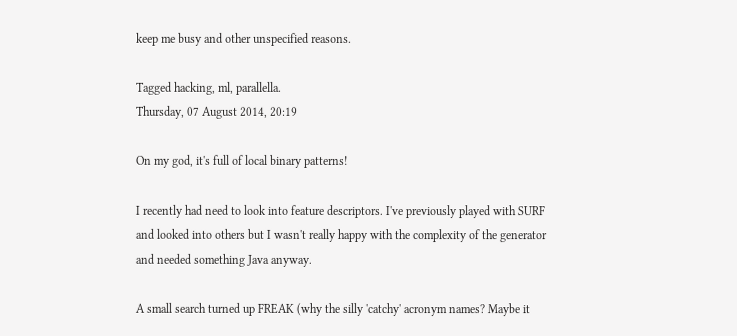keep me busy and other unspecified reasons.

Tagged hacking, ml, parallella.
Thursday, 07 August 2014, 20:19

On my god, it's full of local binary patterns!

I recently had need to look into feature descriptors. I've previously played with SURF and looked into others but I wasn't really happy with the complexity of the generator and needed something Java anyway.

A small search turned up FREAK (why the silly 'catchy' acronym names? Maybe it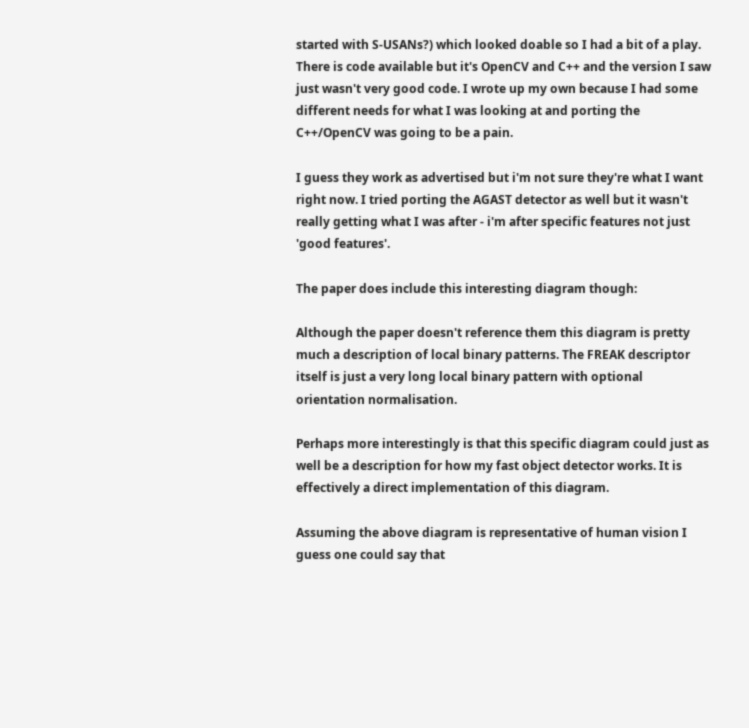started with S-USANs?) which looked doable so I had a bit of a play. There is code available but it's OpenCV and C++ and the version I saw just wasn't very good code. I wrote up my own because I had some different needs for what I was looking at and porting the C++/OpenCV was going to be a pain.

I guess they work as advertised but i'm not sure they're what I want right now. I tried porting the AGAST detector as well but it wasn't really getting what I was after - i'm after specific features not just 'good features'.

The paper does include this interesting diagram though:

Although the paper doesn't reference them this diagram is pretty much a description of local binary patterns. The FREAK descriptor itself is just a very long local binary pattern with optional orientation normalisation.

Perhaps more interestingly is that this specific diagram could just as well be a description for how my fast object detector works. It is effectively a direct implementation of this diagram.

Assuming the above diagram is representative of human vision I guess one could say that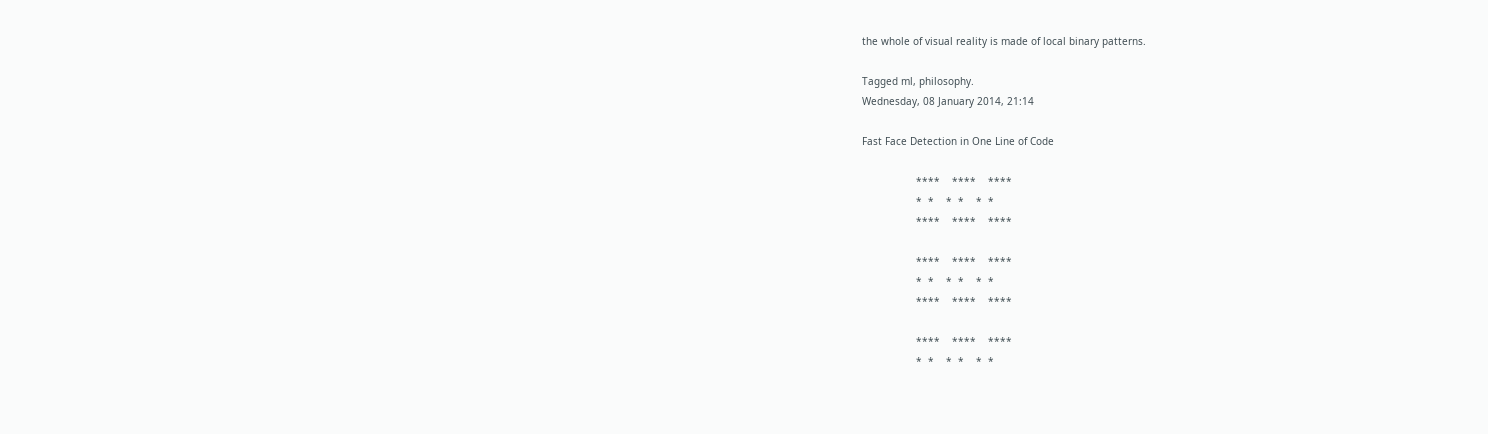the whole of visual reality is made of local binary patterns.

Tagged ml, philosophy.
Wednesday, 08 January 2014, 21:14

Fast Face Detection in One Line of Code

                  ****    ****    ****
                  *  *    *  *    *  *
                  ****    ****    ****

                  ****    ****    ****
                  *  *    *  *    *  *
                  ****    ****    ****

                  ****    ****    ****
                  *  *    *  *    *  *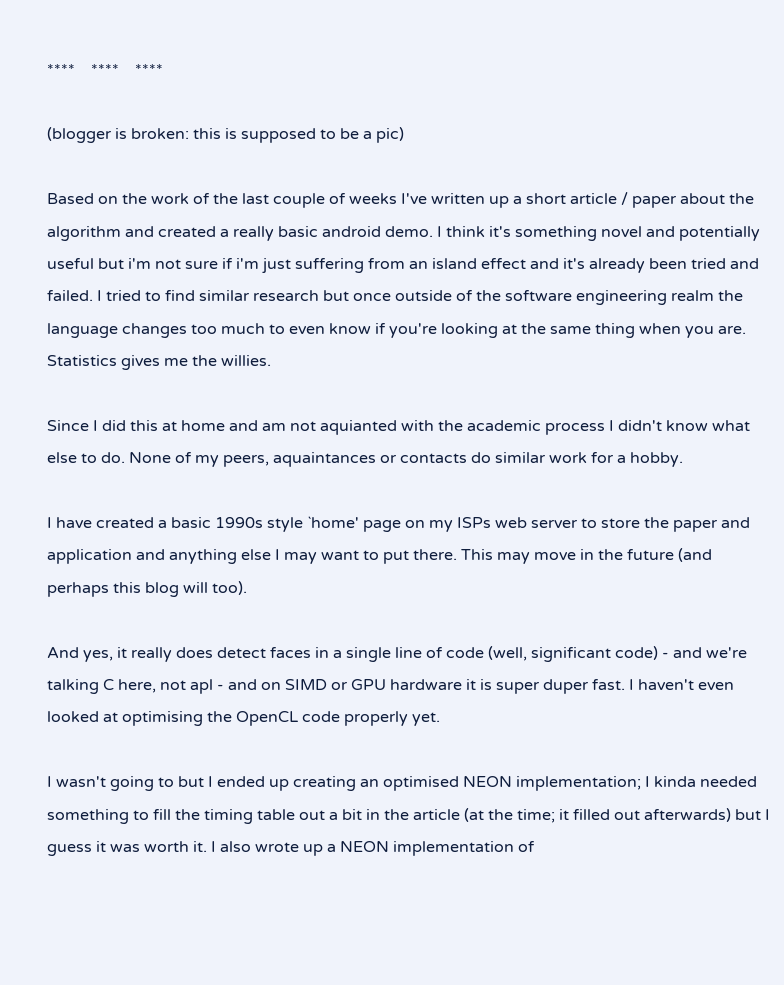****    ****    ****

(blogger is broken: this is supposed to be a pic)

Based on the work of the last couple of weeks I've written up a short article / paper about the algorithm and created a really basic android demo. I think it's something novel and potentially useful but i'm not sure if i'm just suffering from an island effect and it's already been tried and failed. I tried to find similar research but once outside of the software engineering realm the language changes too much to even know if you're looking at the same thing when you are. Statistics gives me the willies.

Since I did this at home and am not aquianted with the academic process I didn't know what else to do. None of my peers, aquaintances or contacts do similar work for a hobby.

I have created a basic 1990s style `home' page on my ISPs web server to store the paper and application and anything else I may want to put there. This may move in the future (and perhaps this blog will too).

And yes, it really does detect faces in a single line of code (well, significant code) - and we're talking C here, not apl - and on SIMD or GPU hardware it is super duper fast. I haven't even looked at optimising the OpenCL code properly yet.

I wasn't going to but I ended up creating an optimised NEON implementation; I kinda needed something to fill the timing table out a bit in the article (at the time; it filled out afterwards) but I guess it was worth it. I also wrote up a NEON implementation of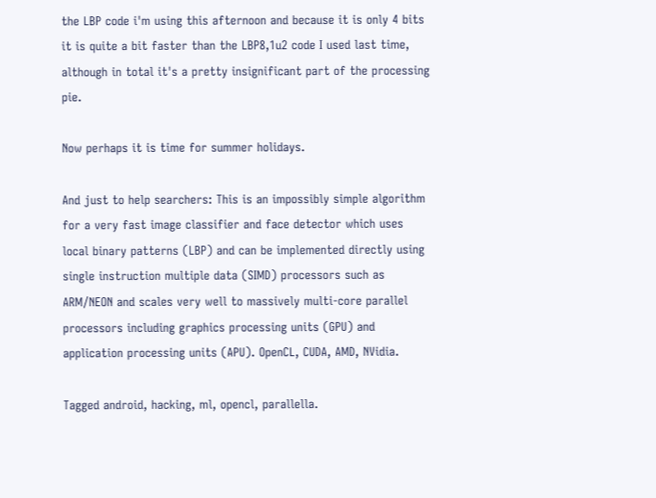the LBP code i'm using this afternoon and because it is only 4 bits it is quite a bit faster than the LBP8,1u2 code I used last time, although in total it's a pretty insignificant part of the processing pie.

Now perhaps it is time for summer holidays.

And just to help searchers: This is an impossibly simple algorithm for a very fast image classifier and face detector which uses local binary patterns (LBP) and can be implemented directly using single instruction multiple data (SIMD) processors such as ARM/NEON and scales very well to massively multi-core parallel processors including graphics processing units (GPU) and application processing units (APU). OpenCL, CUDA, AMD, NVidia.

Tagged android, hacking, ml, opencl, parallella.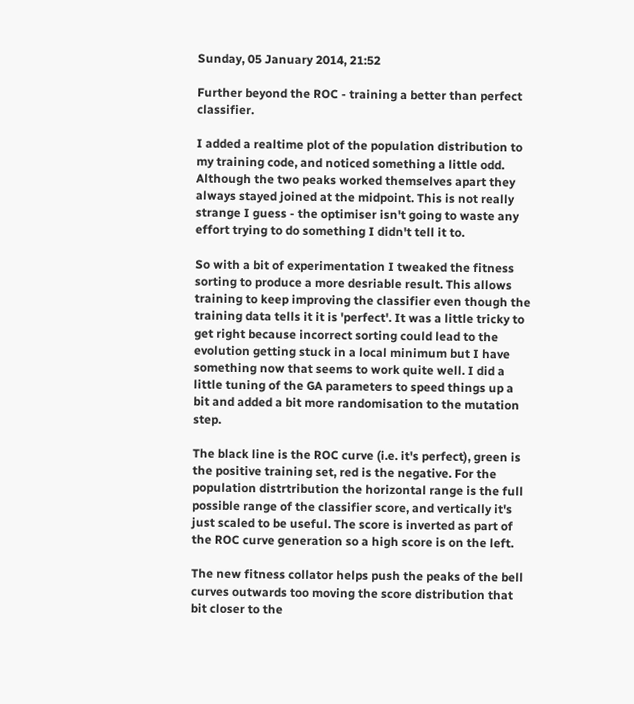Sunday, 05 January 2014, 21:52

Further beyond the ROC - training a better than perfect classifier.

I added a realtime plot of the population distribution to my training code, and noticed something a little odd. Although the two peaks worked themselves apart they always stayed joined at the midpoint. This is not really strange I guess - the optimiser isn't going to waste any effort trying to do something I didn't tell it to.

So with a bit of experimentation I tweaked the fitness sorting to produce a more desriable result. This allows training to keep improving the classifier even though the training data tells it it is 'perfect'. It was a little tricky to get right because incorrect sorting could lead to the evolution getting stuck in a local minimum but I have something now that seems to work quite well. I did a little tuning of the GA parameters to speed things up a bit and added a bit more randomisation to the mutation step.

The black line is the ROC curve (i.e. it's perfect), green is the positive training set, red is the negative. For the population distrtribution the horizontal range is the full possible range of the classifier score, and vertically it's just scaled to be useful. The score is inverted as part of the ROC curve generation so a high score is on the left.

The new fitness collator helps push the peaks of the bell curves outwards too moving the score distribution that bit closer to the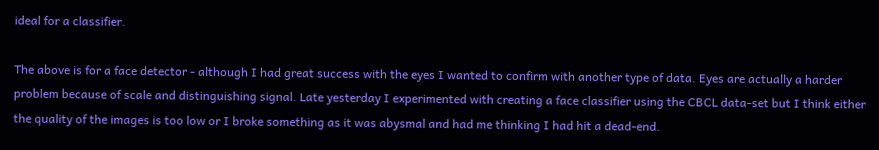ideal for a classifier.

The above is for a face detector - although I had great success with the eyes I wanted to confirm with another type of data. Eyes are actually a harder problem because of scale and distinguishing signal. Late yesterday I experimented with creating a face classifier using the CBCL data-set but I think either the quality of the images is too low or I broke something as it was abysmal and had me thinking I had hit a dead-end.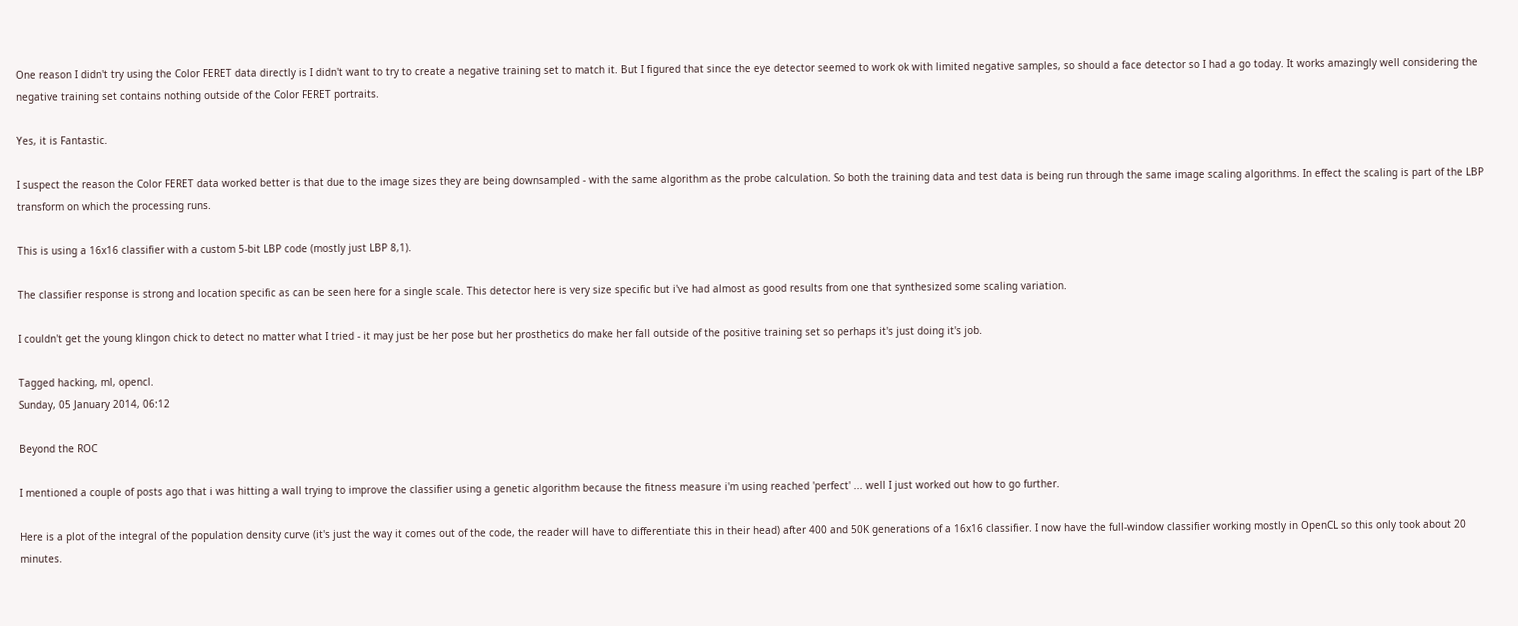One reason I didn't try using the Color FERET data directly is I didn't want to try to create a negative training set to match it. But I figured that since the eye detector seemed to work ok with limited negative samples, so should a face detector so I had a go today. It works amazingly well considering the negative training set contains nothing outside of the Color FERET portraits.

Yes, it is Fantastic.

I suspect the reason the Color FERET data worked better is that due to the image sizes they are being downsampled - with the same algorithm as the probe calculation. So both the training data and test data is being run through the same image scaling algorithms. In effect the scaling is part of the LBP transform on which the processing runs.

This is using a 16x16 classifier with a custom 5-bit LBP code (mostly just LBP 8,1).

The classifier response is strong and location specific as can be seen here for a single scale. This detector here is very size specific but i've had almost as good results from one that synthesized some scaling variation.

I couldn't get the young klingon chick to detect no matter what I tried - it may just be her pose but her prosthetics do make her fall outside of the positive training set so perhaps it's just doing it's job.

Tagged hacking, ml, opencl.
Sunday, 05 January 2014, 06:12

Beyond the ROC

I mentioned a couple of posts ago that i was hitting a wall trying to improve the classifier using a genetic algorithm because the fitness measure i'm using reached 'perfect' ... well I just worked out how to go further.

Here is a plot of the integral of the population density curve (it's just the way it comes out of the code, the reader will have to differentiate this in their head) after 400 and 50K generations of a 16x16 classifier. I now have the full-window classifier working mostly in OpenCL so this only took about 20 minutes.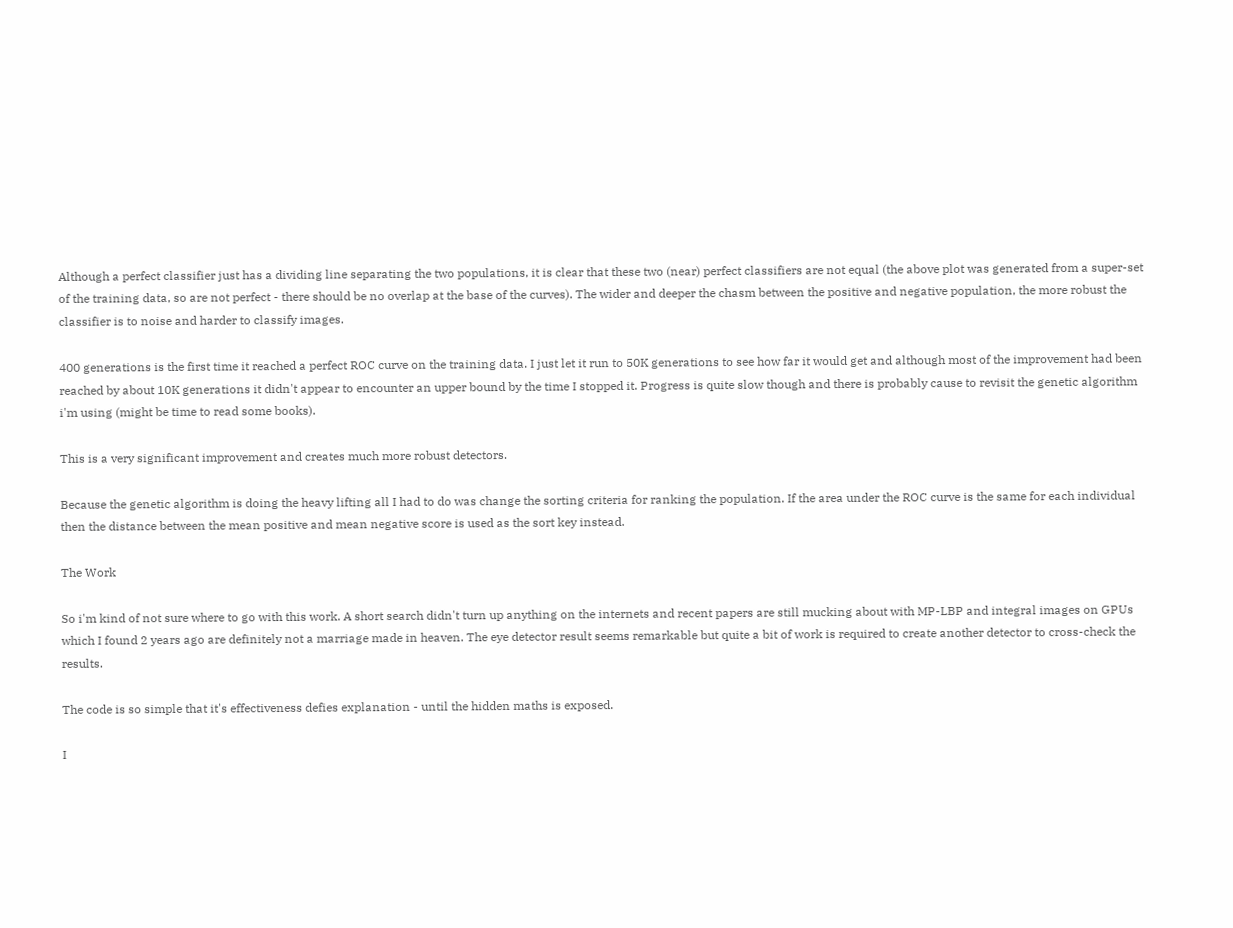Although a perfect classifier just has a dividing line separating the two populations, it is clear that these two (near) perfect classifiers are not equal (the above plot was generated from a super-set of the training data, so are not perfect - there should be no overlap at the base of the curves). The wider and deeper the chasm between the positive and negative population, the more robust the classifier is to noise and harder to classify images.

400 generations is the first time it reached a perfect ROC curve on the training data. I just let it run to 50K generations to see how far it would get and although most of the improvement had been reached by about 10K generations it didn't appear to encounter an upper bound by the time I stopped it. Progress is quite slow though and there is probably cause to revisit the genetic algorithm i'm using (might be time to read some books).

This is a very significant improvement and creates much more robust detectors.

Because the genetic algorithm is doing the heavy lifting all I had to do was change the sorting criteria for ranking the population. If the area under the ROC curve is the same for each individual then the distance between the mean positive and mean negative score is used as the sort key instead.

The Work

So i'm kind of not sure where to go with this work. A short search didn't turn up anything on the internets and recent papers are still mucking about with MP-LBP and integral images on GPUs which I found 2 years ago are definitely not a marriage made in heaven. The eye detector result seems remarkable but quite a bit of work is required to create another detector to cross-check the results.

The code is so simple that it's effectiveness defies explanation - until the hidden maths is exposed.

I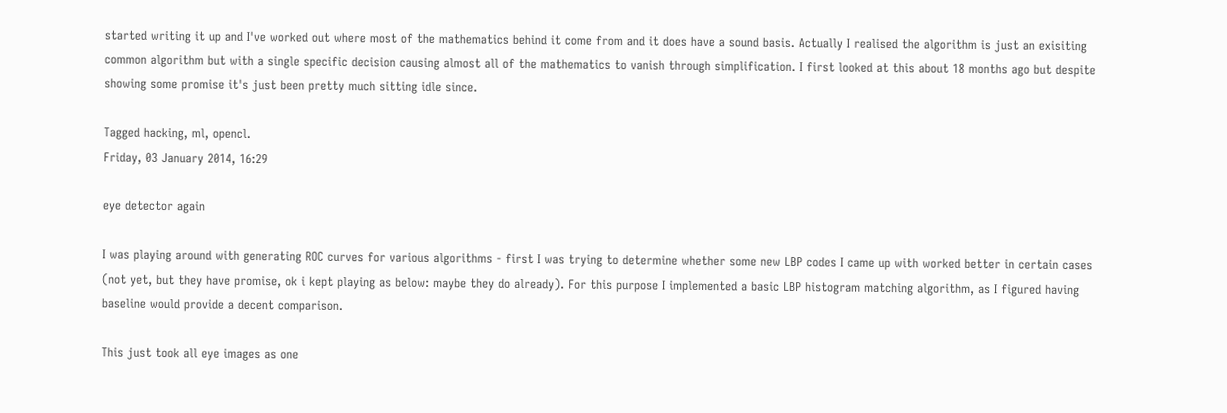started writing it up and I've worked out where most of the mathematics behind it come from and it does have a sound basis. Actually I realised the algorithm is just an exisiting common algorithm but with a single specific decision causing almost all of the mathematics to vanish through simplification. I first looked at this about 18 months ago but despite showing some promise it's just been pretty much sitting idle since.

Tagged hacking, ml, opencl.
Friday, 03 January 2014, 16:29

eye detector again

I was playing around with generating ROC curves for various algorithms - first I was trying to determine whether some new LBP codes I came up with worked better in certain cases (not yet, but they have promise, ok i kept playing as below: maybe they do already). For this purpose I implemented a basic LBP histogram matching algorithm, as I figured having baseline would provide a decent comparison.

This just took all eye images as one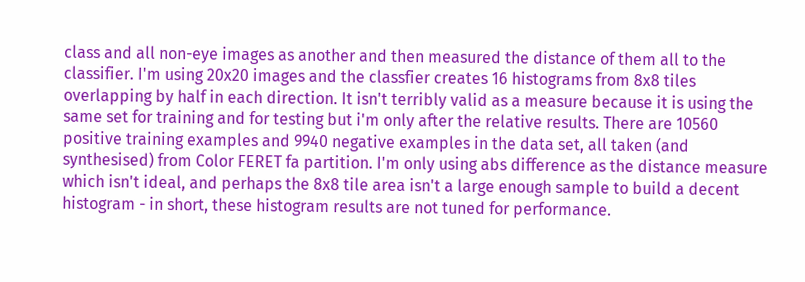class and all non-eye images as another and then measured the distance of them all to the classifier. I'm using 20x20 images and the classfier creates 16 histograms from 8x8 tiles overlapping by half in each direction. It isn't terribly valid as a measure because it is using the same set for training and for testing but i'm only after the relative results. There are 10560 positive training examples and 9940 negative examples in the data set, all taken (and synthesised) from Color FERET fa partition. I'm only using abs difference as the distance measure which isn't ideal, and perhaps the 8x8 tile area isn't a large enough sample to build a decent histogram - in short, these histogram results are not tuned for performance.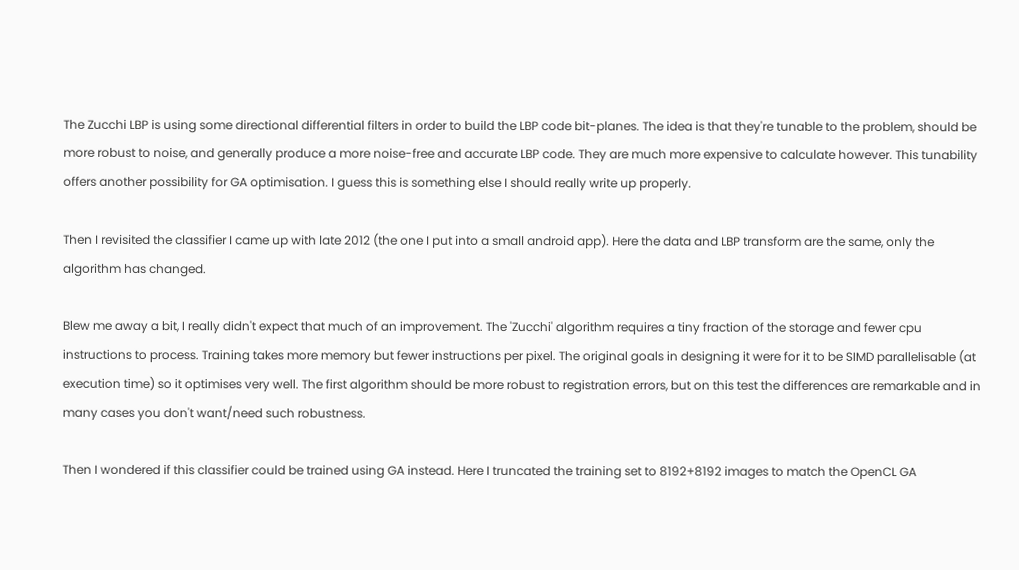The Zucchi LBP is using some directional differential filters in order to build the LBP code bit-planes. The idea is that they're tunable to the problem, should be more robust to noise, and generally produce a more noise-free and accurate LBP code. They are much more expensive to calculate however. This tunability offers another possibility for GA optimisation. I guess this is something else I should really write up properly.

Then I revisited the classifier I came up with late 2012 (the one I put into a small android app). Here the data and LBP transform are the same, only the algorithm has changed.

Blew me away a bit, I really didn't expect that much of an improvement. The 'Zucchi' algorithm requires a tiny fraction of the storage and fewer cpu instructions to process. Training takes more memory but fewer instructions per pixel. The original goals in designing it were for it to be SIMD parallelisable (at execution time) so it optimises very well. The first algorithm should be more robust to registration errors, but on this test the differences are remarkable and in many cases you don't want/need such robustness.

Then I wondered if this classifier could be trained using GA instead. Here I truncated the training set to 8192+8192 images to match the OpenCL GA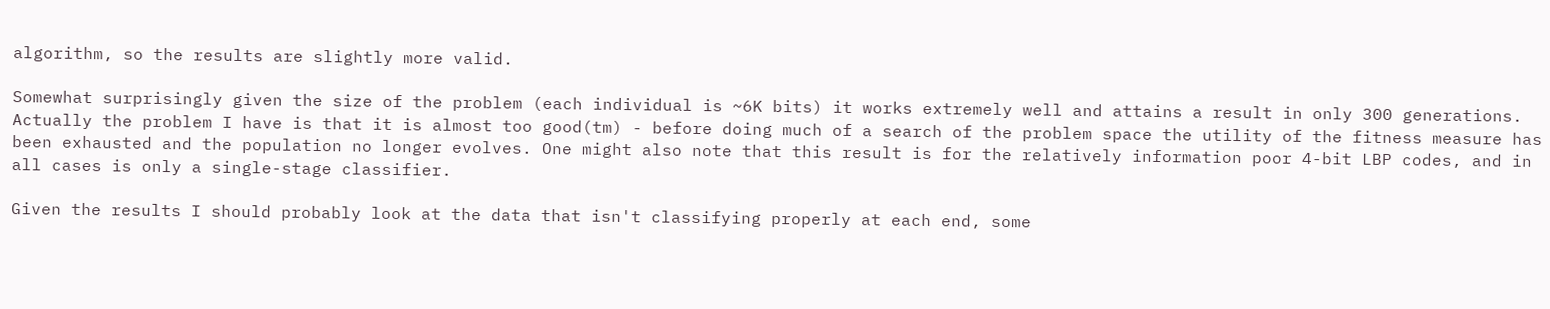algorithm, so the results are slightly more valid.

Somewhat surprisingly given the size of the problem (each individual is ~6K bits) it works extremely well and attains a result in only 300 generations. Actually the problem I have is that it is almost too good(tm) - before doing much of a search of the problem space the utility of the fitness measure has been exhausted and the population no longer evolves. One might also note that this result is for the relatively information poor 4-bit LBP codes, and in all cases is only a single-stage classifier.

Given the results I should probably look at the data that isn't classifying properly at each end, some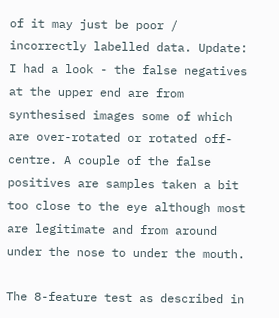of it may just be poor / incorrectly labelled data. Update: I had a look - the false negatives at the upper end are from synthesised images some of which are over-rotated or rotated off-centre. A couple of the false positives are samples taken a bit too close to the eye although most are legitimate and from around under the nose to under the mouth.

The 8-feature test as described in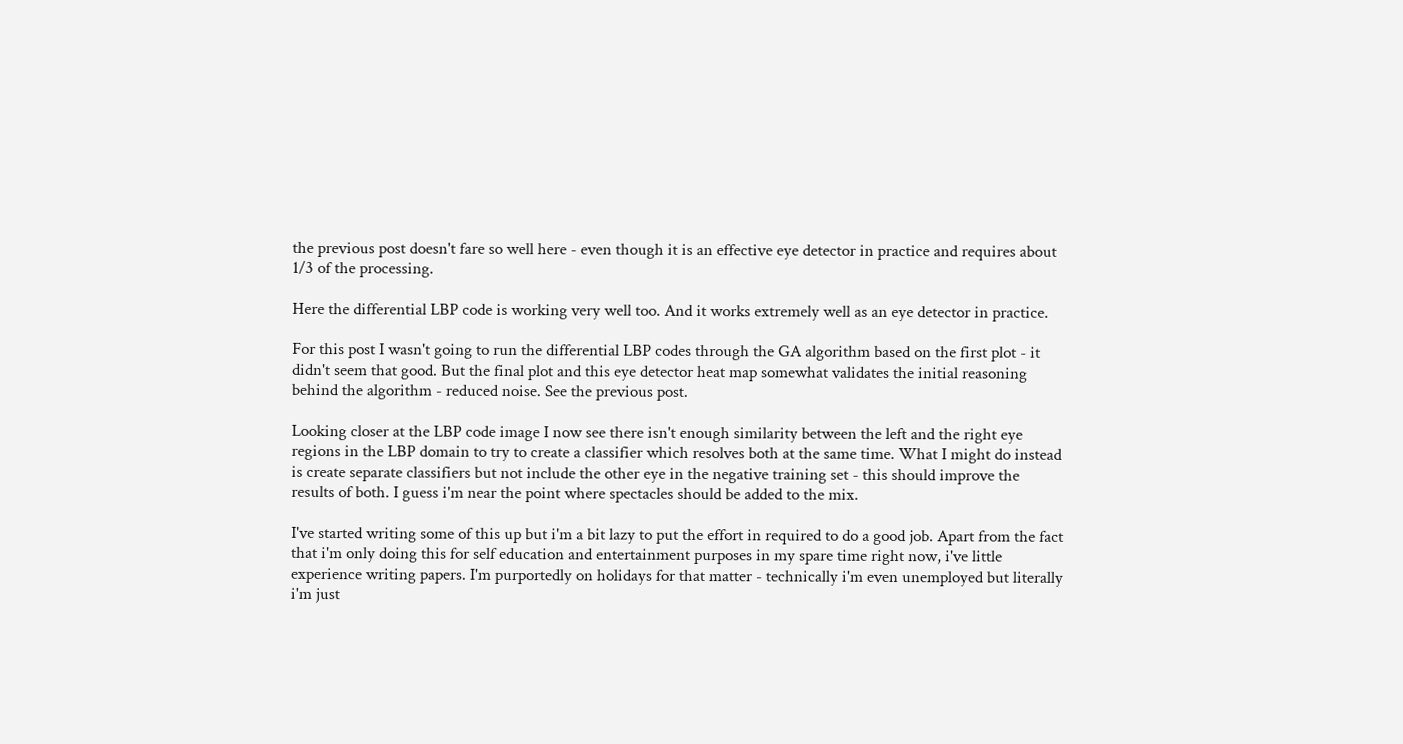the previous post doesn't fare so well here - even though it is an effective eye detector in practice and requires about 1/3 of the processing.

Here the differential LBP code is working very well too. And it works extremely well as an eye detector in practice.

For this post I wasn't going to run the differential LBP codes through the GA algorithm based on the first plot - it didn't seem that good. But the final plot and this eye detector heat map somewhat validates the initial reasoning behind the algorithm - reduced noise. See the previous post.

Looking closer at the LBP code image I now see there isn't enough similarity between the left and the right eye regions in the LBP domain to try to create a classifier which resolves both at the same time. What I might do instead is create separate classifiers but not include the other eye in the negative training set - this should improve the results of both. I guess i'm near the point where spectacles should be added to the mix.

I've started writing some of this up but i'm a bit lazy to put the effort in required to do a good job. Apart from the fact that i'm only doing this for self education and entertainment purposes in my spare time right now, i've little experience writing papers. I'm purportedly on holidays for that matter - technically i'm even unemployed but literally i'm just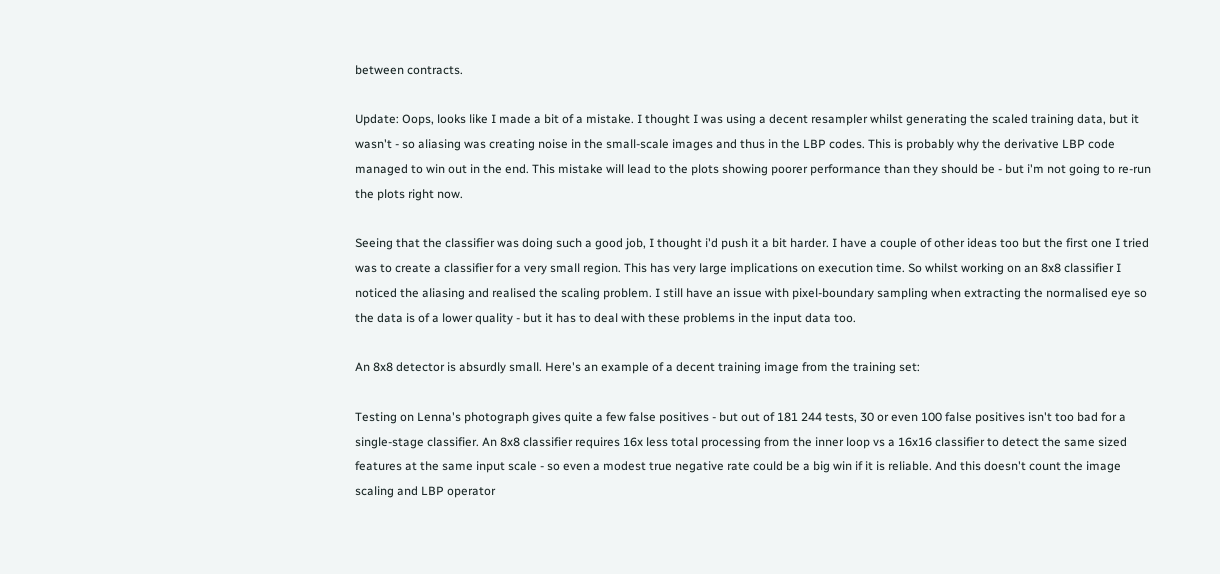between contracts.

Update: Oops, looks like I made a bit of a mistake. I thought I was using a decent resampler whilst generating the scaled training data, but it wasn't - so aliasing was creating noise in the small-scale images and thus in the LBP codes. This is probably why the derivative LBP code managed to win out in the end. This mistake will lead to the plots showing poorer performance than they should be - but i'm not going to re-run the plots right now.

Seeing that the classifier was doing such a good job, I thought i'd push it a bit harder. I have a couple of other ideas too but the first one I tried was to create a classifier for a very small region. This has very large implications on execution time. So whilst working on an 8x8 classifier I noticed the aliasing and realised the scaling problem. I still have an issue with pixel-boundary sampling when extracting the normalised eye so the data is of a lower quality - but it has to deal with these problems in the input data too.

An 8x8 detector is absurdly small. Here's an example of a decent training image from the training set:

Testing on Lenna's photograph gives quite a few false positives - but out of 181 244 tests, 30 or even 100 false positives isn't too bad for a single-stage classifier. An 8x8 classifier requires 16x less total processing from the inner loop vs a 16x16 classifier to detect the same sized features at the same input scale - so even a modest true negative rate could be a big win if it is reliable. And this doesn't count the image scaling and LBP operator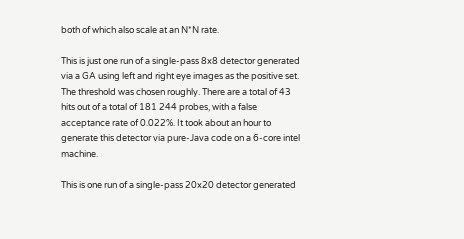both of which also scale at an N*N rate.

This is just one run of a single-pass 8x8 detector generated via a GA using left and right eye images as the positive set. The threshold was chosen roughly. There are a total of 43 hits out of a total of 181 244 probes, with a false acceptance rate of 0.022%. It took about an hour to generate this detector via pure-Java code on a 6-core intel machine.

This is one run of a single-pass 20x20 detector generated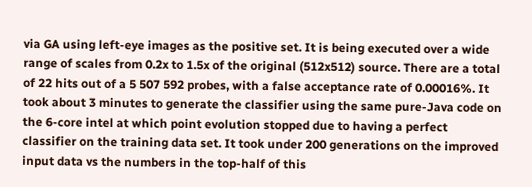via GA using left-eye images as the positive set. It is being executed over a wide range of scales from 0.2x to 1.5x of the original (512x512) source. There are a total of 22 hits out of a 5 507 592 probes, with a false acceptance rate of 0.00016%. It took about 3 minutes to generate the classifier using the same pure-Java code on the 6-core intel at which point evolution stopped due to having a perfect classifier on the training data set. It took under 200 generations on the improved input data vs the numbers in the top-half of this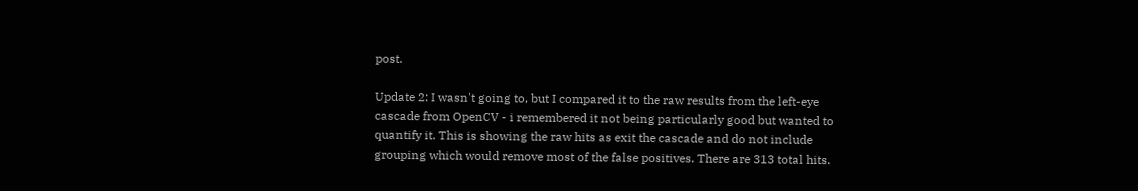post.

Update 2: I wasn't going to, but I compared it to the raw results from the left-eye cascade from OpenCV - i remembered it not being particularly good but wanted to quantify it. This is showing the raw hits as exit the cascade and do not include grouping which would remove most of the false positives. There are 313 total hits.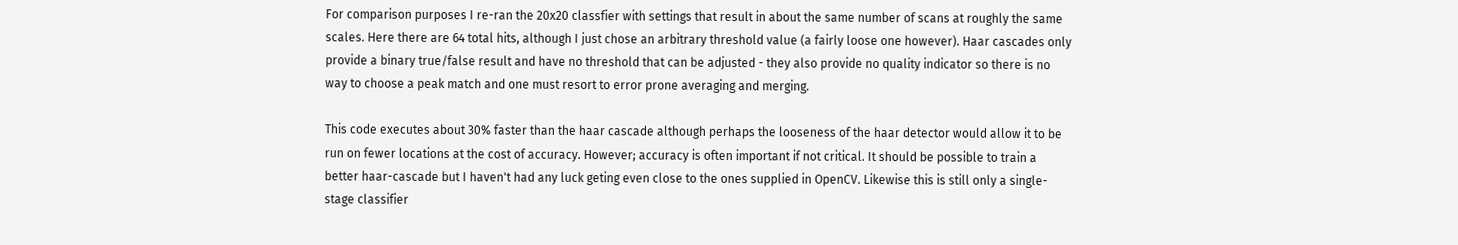For comparison purposes I re-ran the 20x20 classfier with settings that result in about the same number of scans at roughly the same scales. Here there are 64 total hits, although I just chose an arbitrary threshold value (a fairly loose one however). Haar cascades only provide a binary true/false result and have no threshold that can be adjusted - they also provide no quality indicator so there is no way to choose a peak match and one must resort to error prone averaging and merging.

This code executes about 30% faster than the haar cascade although perhaps the looseness of the haar detector would allow it to be run on fewer locations at the cost of accuracy. However; accuracy is often important if not critical. It should be possible to train a better haar-cascade but I haven't had any luck geting even close to the ones supplied in OpenCV. Likewise this is still only a single-stage classifier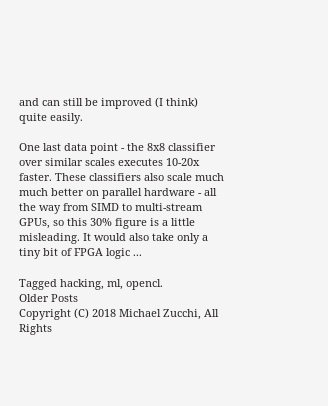and can still be improved (I think) quite easily.

One last data point - the 8x8 classifier over similar scales executes 10-20x faster. These classifiers also scale much much better on parallel hardware - all the way from SIMD to multi-stream GPUs, so this 30% figure is a little misleading. It would also take only a tiny bit of FPGA logic ...

Tagged hacking, ml, opencl.
Older Posts
Copyright (C) 2018 Michael Zucchi, All Rights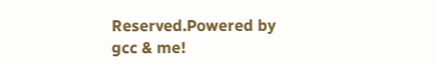Reserved.Powered by gcc & me!